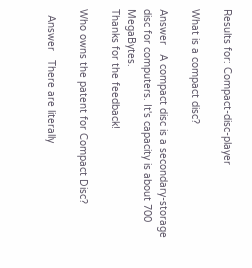Results for: Compact-disc-player

What is a compact disc?

Answer   A compact disc is a secondary-storage disc for computers. It's capacity is about 700 MegaBytes.
Thanks for the feedback!

Who owns the patent for Compact Disc?

  Answer   There are literally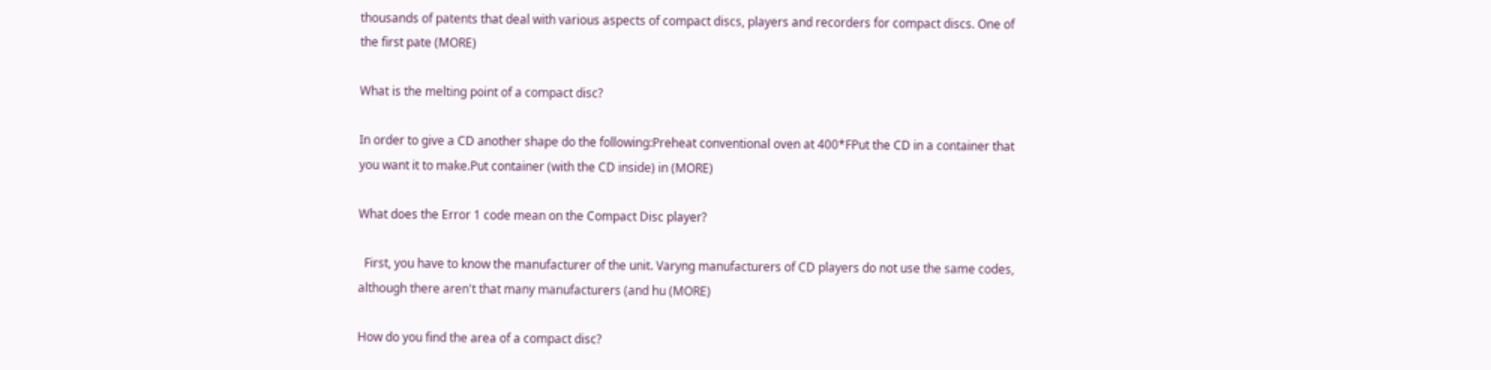thousands of patents that deal with various aspects of compact discs, players and recorders for compact discs. One of the first pate (MORE)

What is the melting point of a compact disc?

In order to give a CD another shape do the following:Preheat conventional oven at 400*FPut the CD in a container that you want it to make.Put container (with the CD inside) in (MORE)

What does the Error 1 code mean on the Compact Disc player?

  First, you have to know the manufacturer of the unit. Varyng manufacturers of CD players do not use the same codes, although there aren't that many manufacturers (and hu (MORE)

How do you find the area of a compact disc?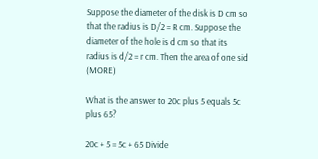Suppose the diameter of the disk is D cm so that the radius is D/2 = R cm. Suppose the diameter of the hole is d cm so that its radius is d/2 = r cm. Then the area of one sid (MORE)

What is the answer to 20c plus 5 equals 5c plus 65?

20c + 5 = 5c + 65 Divide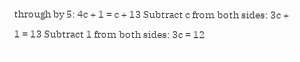through by 5: 4c + 1 = c + 13 Subtract c from both sides: 3c + 1 = 13 Subtract 1 from both sides: 3c = 12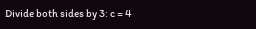Divide both sides by 3: c = 4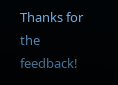Thanks for the feedback!